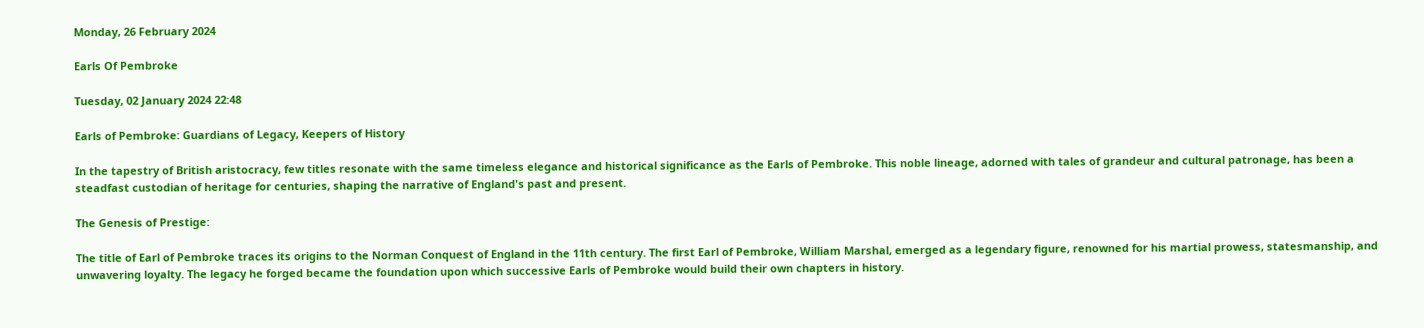Monday, 26 February 2024

Earls Of Pembroke

Tuesday, 02 January 2024 22:48

Earls of Pembroke: Guardians of Legacy, Keepers of History

In the tapestry of British aristocracy, few titles resonate with the same timeless elegance and historical significance as the Earls of Pembroke. This noble lineage, adorned with tales of grandeur and cultural patronage, has been a steadfast custodian of heritage for centuries, shaping the narrative of England's past and present.

The Genesis of Prestige:

The title of Earl of Pembroke traces its origins to the Norman Conquest of England in the 11th century. The first Earl of Pembroke, William Marshal, emerged as a legendary figure, renowned for his martial prowess, statesmanship, and unwavering loyalty. The legacy he forged became the foundation upon which successive Earls of Pembroke would build their own chapters in history.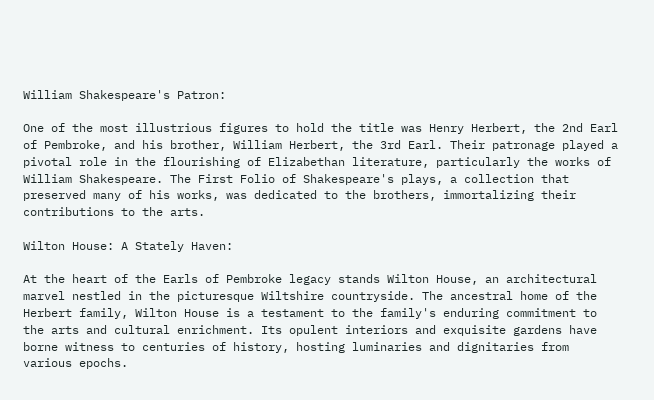William Shakespeare's Patron:

One of the most illustrious figures to hold the title was Henry Herbert, the 2nd Earl of Pembroke, and his brother, William Herbert, the 3rd Earl. Their patronage played a pivotal role in the flourishing of Elizabethan literature, particularly the works of William Shakespeare. The First Folio of Shakespeare's plays, a collection that preserved many of his works, was dedicated to the brothers, immortalizing their contributions to the arts.

Wilton House: A Stately Haven:

At the heart of the Earls of Pembroke legacy stands Wilton House, an architectural marvel nestled in the picturesque Wiltshire countryside. The ancestral home of the Herbert family, Wilton House is a testament to the family's enduring commitment to the arts and cultural enrichment. Its opulent interiors and exquisite gardens have borne witness to centuries of history, hosting luminaries and dignitaries from various epochs.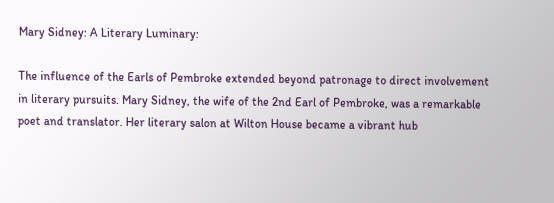Mary Sidney: A Literary Luminary:

The influence of the Earls of Pembroke extended beyond patronage to direct involvement in literary pursuits. Mary Sidney, the wife of the 2nd Earl of Pembroke, was a remarkable poet and translator. Her literary salon at Wilton House became a vibrant hub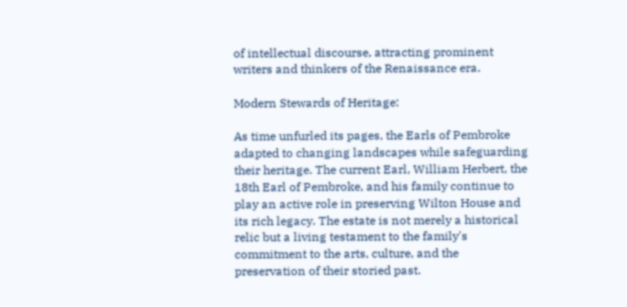of intellectual discourse, attracting prominent writers and thinkers of the Renaissance era.

Modern Stewards of Heritage:

As time unfurled its pages, the Earls of Pembroke adapted to changing landscapes while safeguarding their heritage. The current Earl, William Herbert, the 18th Earl of Pembroke, and his family continue to play an active role in preserving Wilton House and its rich legacy. The estate is not merely a historical relic but a living testament to the family's commitment to the arts, culture, and the preservation of their storied past.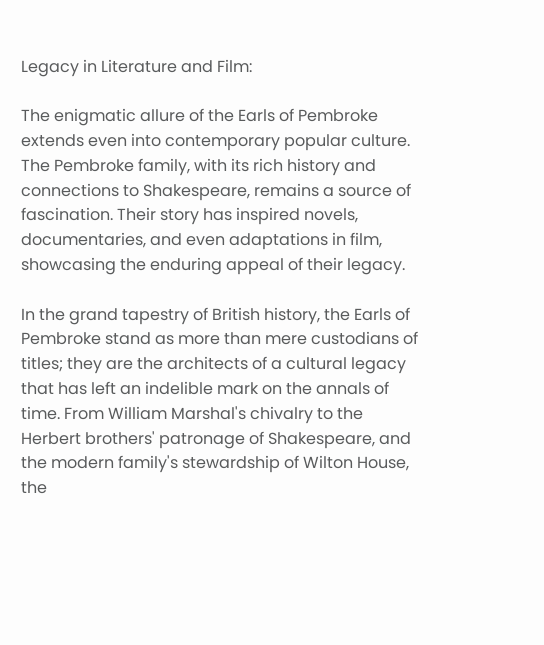Legacy in Literature and Film:

The enigmatic allure of the Earls of Pembroke extends even into contemporary popular culture. The Pembroke family, with its rich history and connections to Shakespeare, remains a source of fascination. Their story has inspired novels, documentaries, and even adaptations in film, showcasing the enduring appeal of their legacy.

In the grand tapestry of British history, the Earls of Pembroke stand as more than mere custodians of titles; they are the architects of a cultural legacy that has left an indelible mark on the annals of time. From William Marshal's chivalry to the Herbert brothers' patronage of Shakespeare, and the modern family's stewardship of Wilton House, the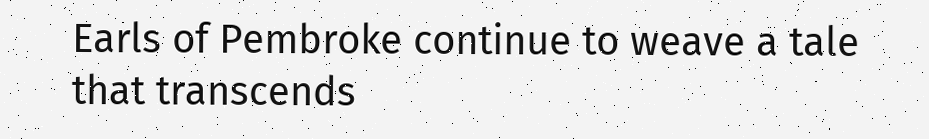Earls of Pembroke continue to weave a tale that transcends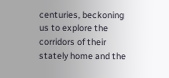centuries, beckoning us to explore the corridors of their stately home and the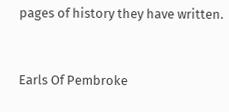pages of history they have written.


Earls Of Pembroke